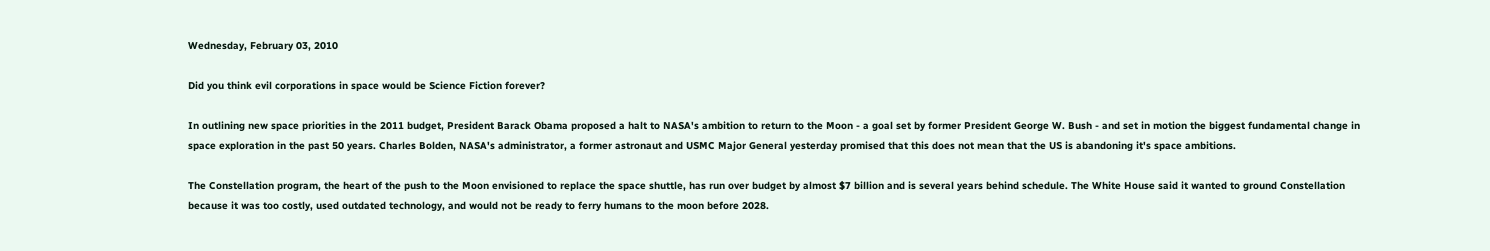Wednesday, February 03, 2010

Did you think evil corporations in space would be Science Fiction forever?

In outlining new space priorities in the 2011 budget, President Barack Obama proposed a halt to NASA's ambition to return to the Moon - a goal set by former President George W. Bush - and set in motion the biggest fundamental change in space exploration in the past 50 years. Charles Bolden, NASA's administrator, a former astronaut and USMC Major General yesterday promised that this does not mean that the US is abandoning it's space ambitions.

The Constellation program, the heart of the push to the Moon envisioned to replace the space shuttle, has run over budget by almost $7 billion and is several years behind schedule. The White House said it wanted to ground Constellation because it was too costly, used outdated technology, and would not be ready to ferry humans to the moon before 2028.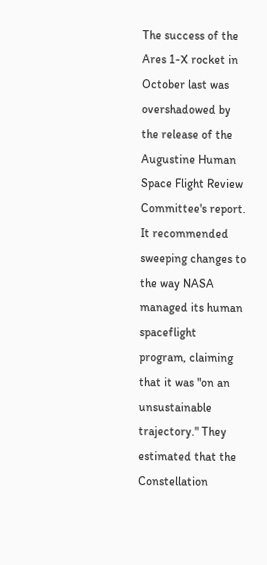The success of the Ares 1-X rocket in October last was overshadowed by the release of the Augustine Human Space Flight Review Committee's report. It recommended sweeping changes to the way NASA managed its human spaceflight program, claiming that it was "on an unsustainable trajectory." They estimated that the Constellation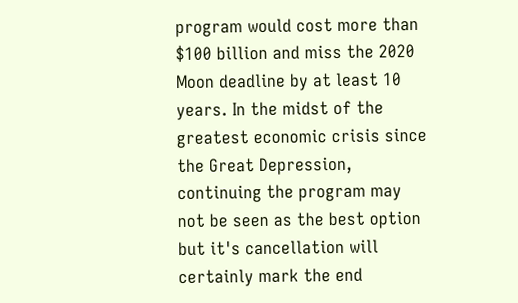program would cost more than $100 billion and miss the 2020 Moon deadline by at least 10 years. In the midst of the greatest economic crisis since the Great Depression, continuing the program may not be seen as the best option but it's cancellation will certainly mark the end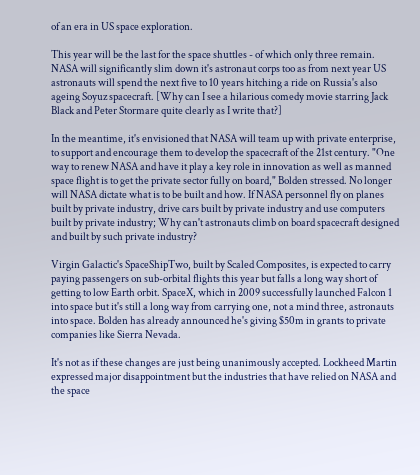of an era in US space exploration.

This year will be the last for the space shuttles - of which only three remain. NASA will significantly slim down it's astronaut corps too as from next year US astronauts will spend the next five to 10 years hitching a ride on Russia's also ageing Soyuz spacecraft. [Why can I see a hilarious comedy movie starring Jack Black and Peter Stormare quite clearly as I write that?]

In the meantime, it's envisioned that NASA will team up with private enterprise, to support and encourage them to develop the spacecraft of the 21st century. "One way to renew NASA and have it play a key role in innovation as well as manned space flight is to get the private sector fully on board," Bolden stressed. No longer will NASA dictate what is to be built and how. If NASA personnel fly on planes built by private industry, drive cars built by private industry and use computers built by private industry; Why can't astronauts climb on board spacecraft designed and built by such private industry?

Virgin Galactic's SpaceShipTwo, built by Scaled Composites, is expected to carry paying passengers on sub-orbital flights this year but falls a long way short of getting to low Earth orbit. SpaceX, which in 2009 successfully launched Falcon 1 into space but it's still a long way from carrying one, not a mind three, astronauts into space. Bolden has already announced he's giving $50m in grants to private companies like Sierra Nevada.

It's not as if these changes are just being unanimously accepted. Lockheed Martin expressed major disappointment but the industries that have relied on NASA and the space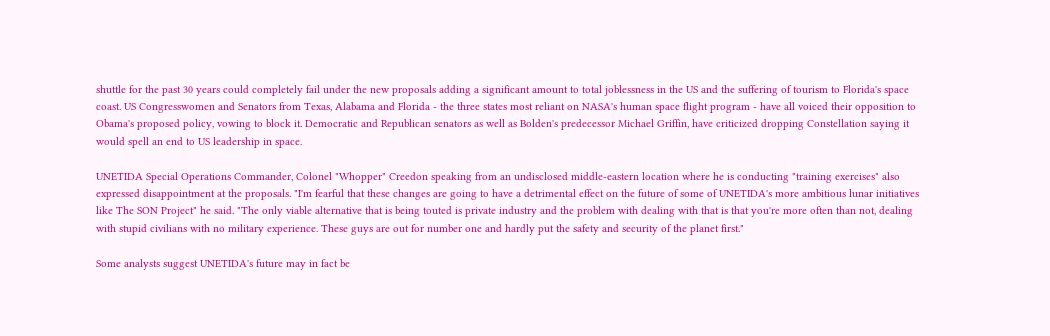shuttle for the past 30 years could completely fail under the new proposals adding a significant amount to total joblessness in the US and the suffering of tourism to Florida's space coast. US Congresswomen and Senators from Texas, Alabama and Florida - the three states most reliant on NASA's human space flight program - have all voiced their opposition to Obama's proposed policy, vowing to block it. Democratic and Republican senators as well as Bolden's predecessor Michael Griffin, have criticized dropping Constellation saying it would spell an end to US leadership in space.

UNETIDA Special Operations Commander, Colonel "Whopper" Creedon speaking from an undisclosed middle-eastern location where he is conducting "training exercises" also expressed disappointment at the proposals. "I'm fearful that these changes are going to have a detrimental effect on the future of some of UNETIDA's more ambitious lunar initiatives like The SON Project" he said. "The only viable alternative that is being touted is private industry and the problem with dealing with that is that you're more often than not, dealing with stupid civilians with no military experience. These guys are out for number one and hardly put the safety and security of the planet first."

Some analysts suggest UNETIDA's future may in fact be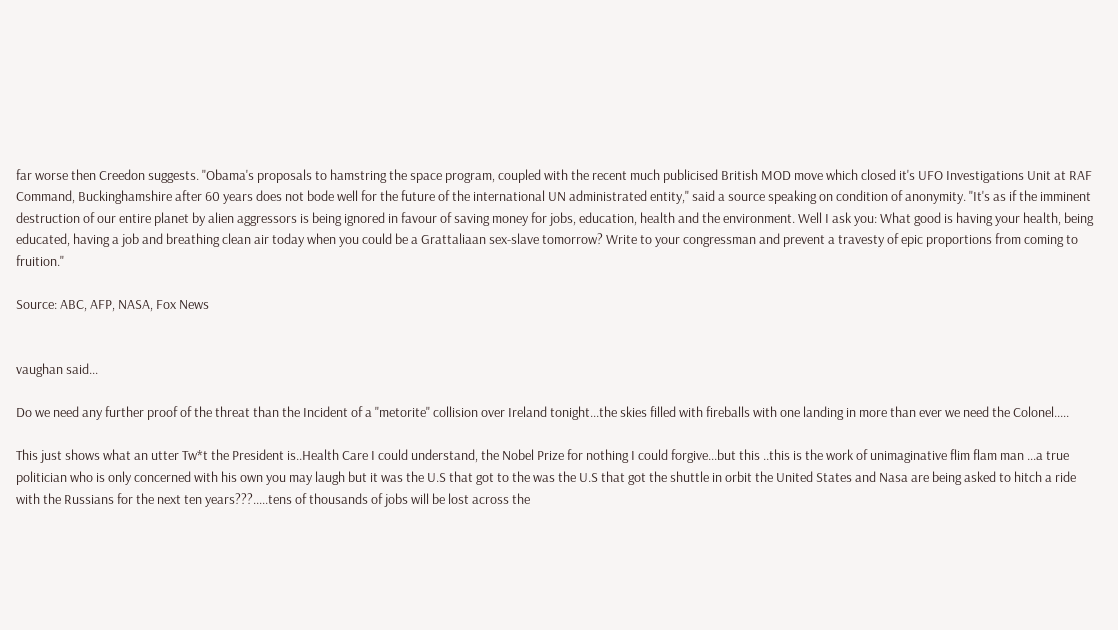far worse then Creedon suggests. "Obama's proposals to hamstring the space program, coupled with the recent much publicised British MOD move which closed it's UFO Investigations Unit at RAF Command, Buckinghamshire after 60 years does not bode well for the future of the international UN administrated entity," said a source speaking on condition of anonymity. "It's as if the imminent destruction of our entire planet by alien aggressors is being ignored in favour of saving money for jobs, education, health and the environment. Well I ask you: What good is having your health, being educated, having a job and breathing clean air today when you could be a Grattaliaan sex-slave tomorrow? Write to your congressman and prevent a travesty of epic proportions from coming to fruition."

Source: ABC, AFP, NASA, Fox News


vaughan said...

Do we need any further proof of the threat than the Incident of a "metorite" collision over Ireland tonight...the skies filled with fireballs with one landing in more than ever we need the Colonel.....

This just shows what an utter Tw*t the President is..Health Care I could understand, the Nobel Prize for nothing I could forgive...but this ..this is the work of unimaginative flim flam man ...a true politician who is only concerned with his own you may laugh but it was the U.S that got to the was the U.S that got the shuttle in orbit the United States and Nasa are being asked to hitch a ride with the Russians for the next ten years???.....tens of thousands of jobs will be lost across the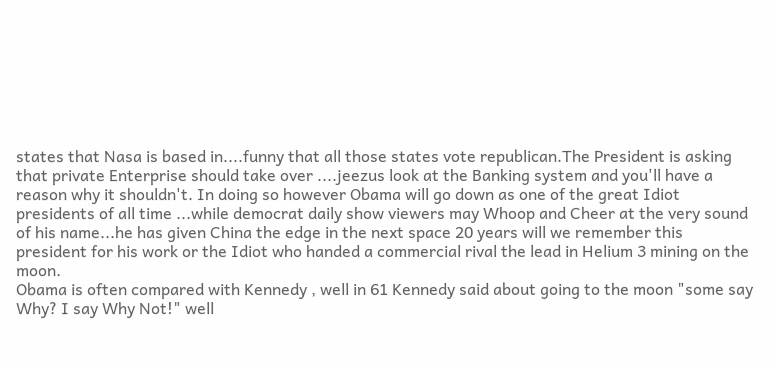states that Nasa is based in....funny that all those states vote republican.The President is asking that private Enterprise should take over ....jeezus look at the Banking system and you'll have a reason why it shouldn't. In doing so however Obama will go down as one of the great Idiot presidents of all time ...while democrat daily show viewers may Whoop and Cheer at the very sound of his name...he has given China the edge in the next space 20 years will we remember this president for his work or the Idiot who handed a commercial rival the lead in Helium 3 mining on the moon.
Obama is often compared with Kennedy , well in 61 Kennedy said about going to the moon "some say Why? I say Why Not!" well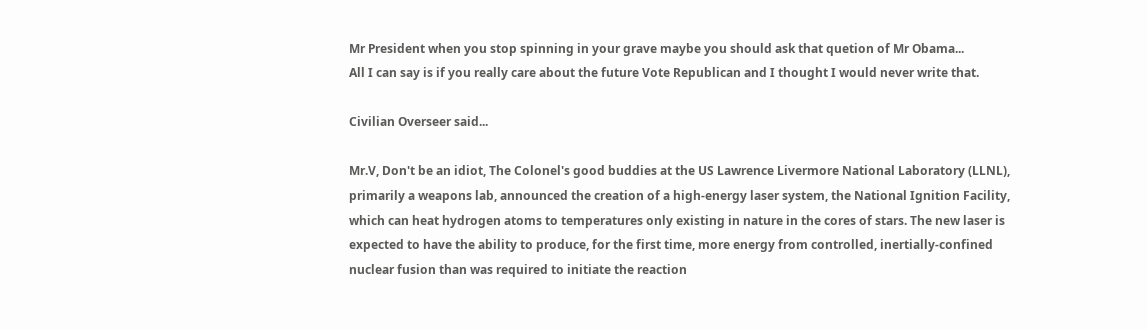Mr President when you stop spinning in your grave maybe you should ask that quetion of Mr Obama...
All I can say is if you really care about the future Vote Republican and I thought I would never write that.

Civilian Overseer said...

Mr.V, Don't be an idiot, The Colonel's good buddies at the US Lawrence Livermore National Laboratory (LLNL), primarily a weapons lab, announced the creation of a high-energy laser system, the National Ignition Facility, which can heat hydrogen atoms to temperatures only existing in nature in the cores of stars. The new laser is expected to have the ability to produce, for the first time, more energy from controlled, inertially-confined nuclear fusion than was required to initiate the reaction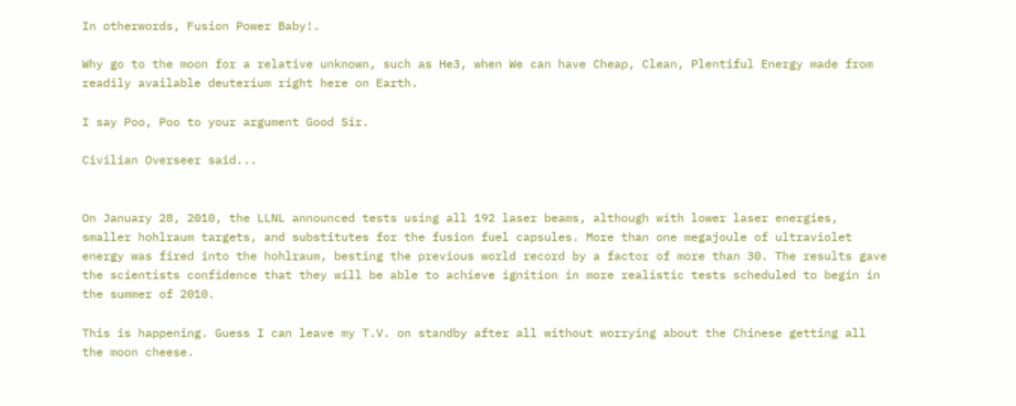In otherwords, Fusion Power Baby!.

Why go to the moon for a relative unknown, such as He3, when We can have Cheap, Clean, Plentiful Energy made from readily available deuterium right here on Earth.

I say Poo, Poo to your argument Good Sir.

Civilian Overseer said...


On January 28, 2010, the LLNL announced tests using all 192 laser beams, although with lower laser energies, smaller hohlraum targets, and substitutes for the fusion fuel capsules. More than one megajoule of ultraviolet energy was fired into the hohlraum, besting the previous world record by a factor of more than 30. The results gave the scientists confidence that they will be able to achieve ignition in more realistic tests scheduled to begin in the summer of 2010.

This is happening. Guess I can leave my T.V. on standby after all without worrying about the Chinese getting all the moon cheese.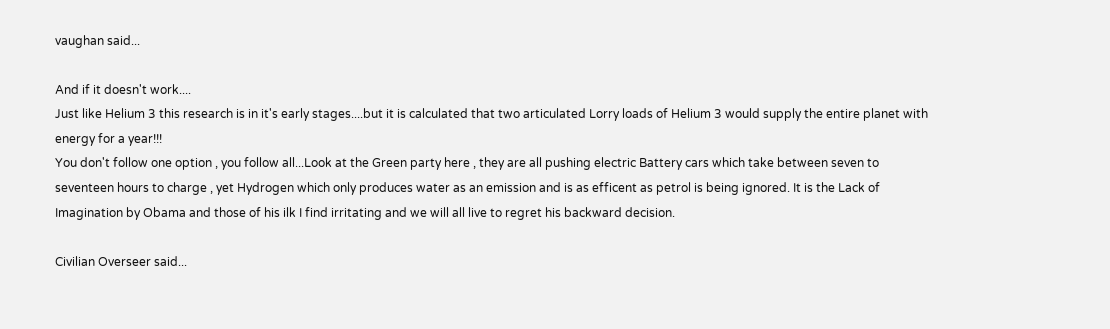vaughan said...

And if it doesn't work....
Just like Helium 3 this research is in it's early stages....but it is calculated that two articulated Lorry loads of Helium 3 would supply the entire planet with energy for a year!!!
You don't follow one option , you follow all...Look at the Green party here , they are all pushing electric Battery cars which take between seven to seventeen hours to charge , yet Hydrogen which only produces water as an emission and is as efficent as petrol is being ignored. It is the Lack of Imagination by Obama and those of his ilk I find irritating and we will all live to regret his backward decision.

Civilian Overseer said...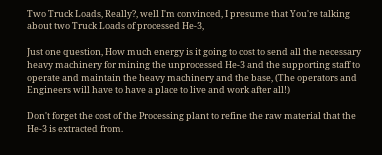Two Truck Loads, Really?, well I'm convinced, I presume that You're talking about two Truck Loads of processed He-3,

Just one question, How much energy is it going to cost to send all the necessary heavy machinery for mining the unprocessed He-3 and the supporting staff to operate and maintain the heavy machinery and the base, (The operators and Engineers will have to have a place to live and work after all!)

Don't forget the cost of the Processing plant to refine the raw material that the He-3 is extracted from.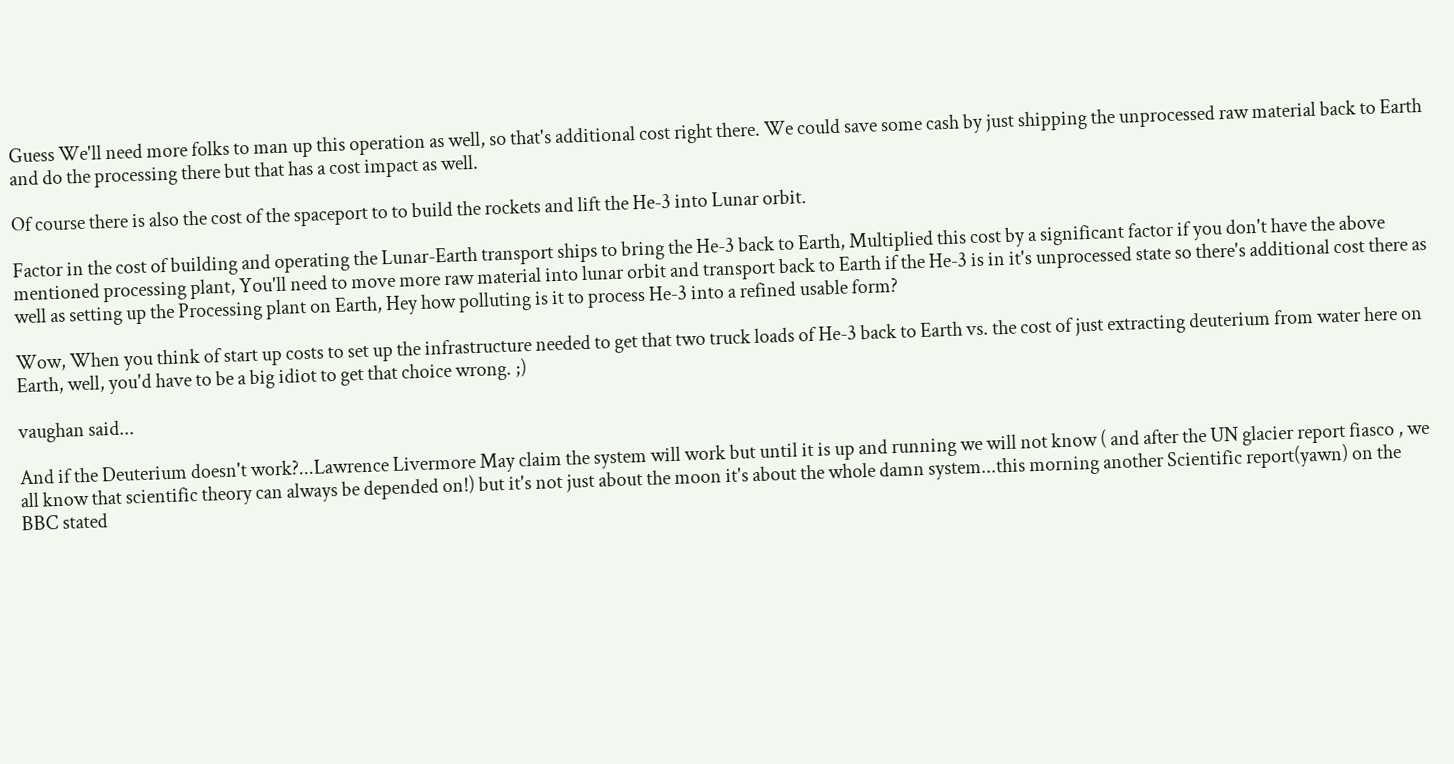Guess We'll need more folks to man up this operation as well, so that's additional cost right there. We could save some cash by just shipping the unprocessed raw material back to Earth and do the processing there but that has a cost impact as well.

Of course there is also the cost of the spaceport to to build the rockets and lift the He-3 into Lunar orbit.

Factor in the cost of building and operating the Lunar-Earth transport ships to bring the He-3 back to Earth, Multiplied this cost by a significant factor if you don't have the above mentioned processing plant, You'll need to move more raw material into lunar orbit and transport back to Earth if the He-3 is in it's unprocessed state so there's additional cost there as well as setting up the Processing plant on Earth, Hey how polluting is it to process He-3 into a refined usable form?

Wow, When you think of start up costs to set up the infrastructure needed to get that two truck loads of He-3 back to Earth vs. the cost of just extracting deuterium from water here on Earth, well, you'd have to be a big idiot to get that choice wrong. ;)

vaughan said...

And if the Deuterium doesn't work?...Lawrence Livermore May claim the system will work but until it is up and running we will not know ( and after the UN glacier report fiasco , we all know that scientific theory can always be depended on!) but it's not just about the moon it's about the whole damn system...this morning another Scientific report(yawn) on the BBC stated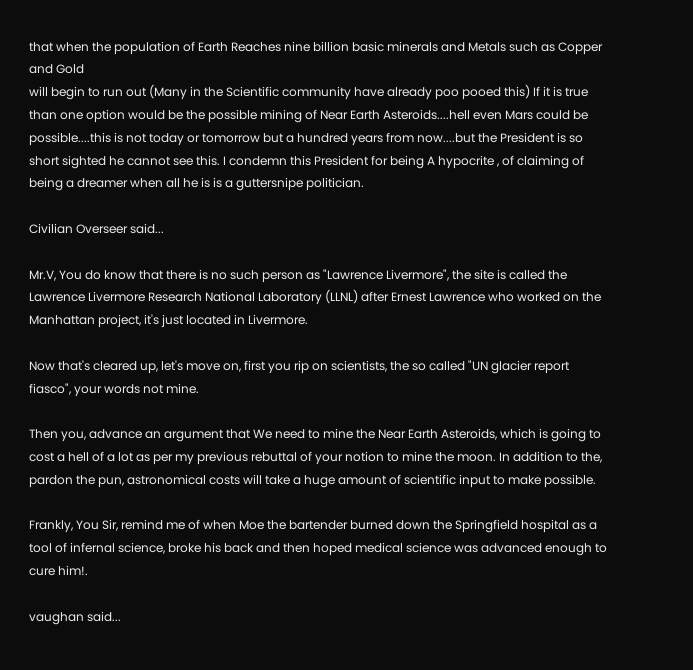that when the population of Earth Reaches nine billion basic minerals and Metals such as Copper and Gold
will begin to run out (Many in the Scientific community have already poo pooed this) If it is true than one option would be the possible mining of Near Earth Asteroids....hell even Mars could be possible....this is not today or tomorrow but a hundred years from now....but the President is so short sighted he cannot see this. I condemn this President for being A hypocrite , of claiming of being a dreamer when all he is is a guttersnipe politician.

Civilian Overseer said...

Mr.V, You do know that there is no such person as "Lawrence Livermore", the site is called the Lawrence Livermore Research National Laboratory (LLNL) after Ernest Lawrence who worked on the Manhattan project, it's just located in Livermore.

Now that's cleared up, let's move on, first you rip on scientists, the so called "UN glacier report fiasco", your words not mine.

Then you, advance an argument that We need to mine the Near Earth Asteroids, which is going to cost a hell of a lot as per my previous rebuttal of your notion to mine the moon. In addition to the, pardon the pun, astronomical costs will take a huge amount of scientific input to make possible.

Frankly, You Sir, remind me of when Moe the bartender burned down the Springfield hospital as a tool of infernal science, broke his back and then hoped medical science was advanced enough to cure him!.

vaughan said...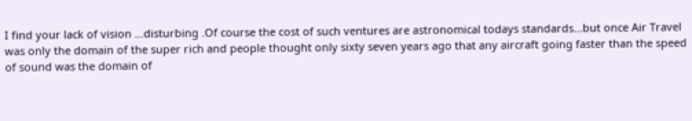I find your lack of vision ...disturbing .Of course the cost of such ventures are astronomical todays standards...but once Air Travel was only the domain of the super rich and people thought only sixty seven years ago that any aircraft going faster than the speed of sound was the domain of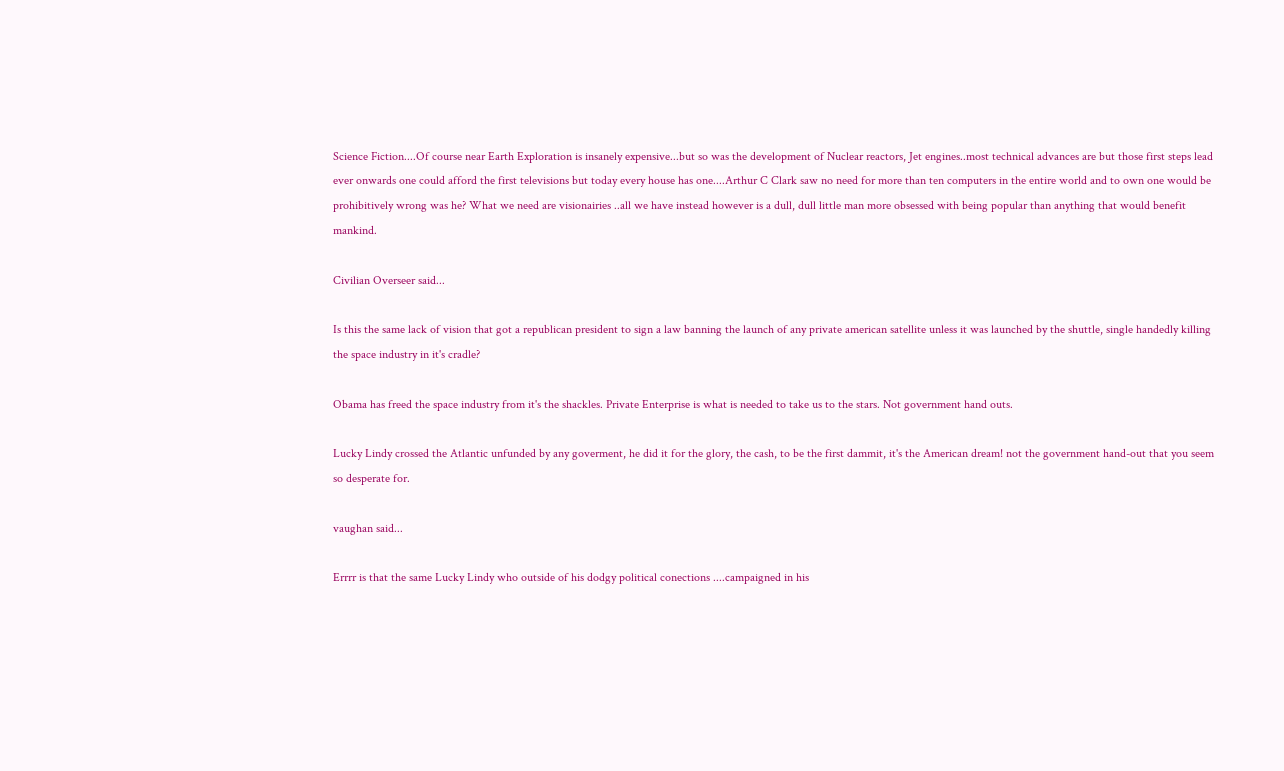Science Fiction....Of course near Earth Exploration is insanely expensive...but so was the development of Nuclear reactors, Jet engines..most technical advances are but those first steps lead ever onwards one could afford the first televisions but today every house has one....Arthur C Clark saw no need for more than ten computers in the entire world and to own one would be prohibitively wrong was he? What we need are visionairies ..all we have instead however is a dull, dull little man more obsessed with being popular than anything that would benefit mankind.

Civilian Overseer said...

Is this the same lack of vision that got a republican president to sign a law banning the launch of any private american satellite unless it was launched by the shuttle, single handedly killing the space industry in it's cradle?

Obama has freed the space industry from it's the shackles. Private Enterprise is what is needed to take us to the stars. Not government hand outs.

Lucky Lindy crossed the Atlantic unfunded by any goverment, he did it for the glory, the cash, to be the first dammit, it's the American dream! not the government hand-out that you seem so desperate for.

vaughan said...

Errrr is that the same Lucky Lindy who outside of his dodgy political conections ....campaigned in his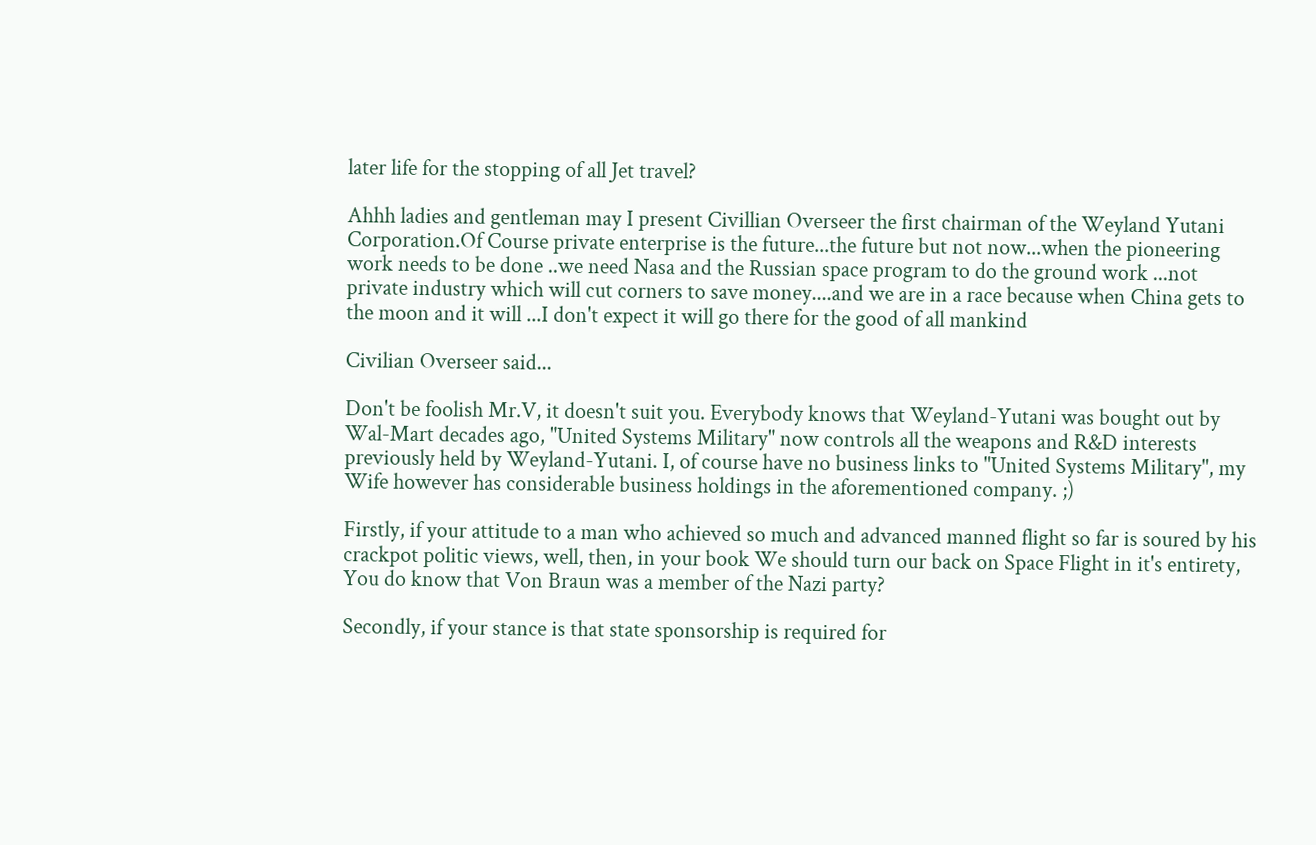later life for the stopping of all Jet travel?

Ahhh ladies and gentleman may I present Civillian Overseer the first chairman of the Weyland Yutani Corporation.Of Course private enterprise is the future...the future but not now...when the pioneering work needs to be done ..we need Nasa and the Russian space program to do the ground work ...not private industry which will cut corners to save money....and we are in a race because when China gets to the moon and it will ...I don't expect it will go there for the good of all mankind

Civilian Overseer said...

Don't be foolish Mr.V, it doesn't suit you. Everybody knows that Weyland-Yutani was bought out by Wal-Mart decades ago, "United Systems Military" now controls all the weapons and R&D interests previously held by Weyland-Yutani. I, of course have no business links to "United Systems Military", my Wife however has considerable business holdings in the aforementioned company. ;)

Firstly, if your attitude to a man who achieved so much and advanced manned flight so far is soured by his crackpot politic views, well, then, in your book We should turn our back on Space Flight in it's entirety, You do know that Von Braun was a member of the Nazi party?

Secondly, if your stance is that state sponsorship is required for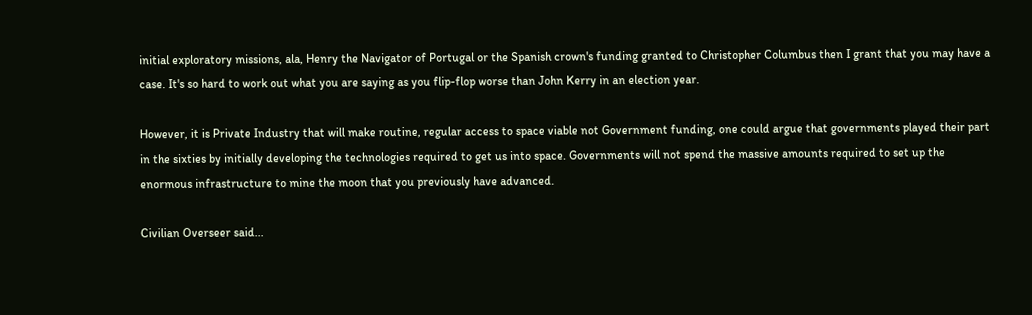initial exploratory missions, ala, Henry the Navigator of Portugal or the Spanish crown's funding granted to Christopher Columbus then I grant that you may have a case. It's so hard to work out what you are saying as you flip-flop worse than John Kerry in an election year.

However, it is Private Industry that will make routine, regular access to space viable not Government funding, one could argue that governments played their part in the sixties by initially developing the technologies required to get us into space. Governments will not spend the massive amounts required to set up the enormous infrastructure to mine the moon that you previously have advanced.

Civilian Overseer said...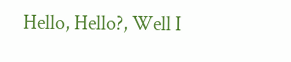Hello, Hello?, Well I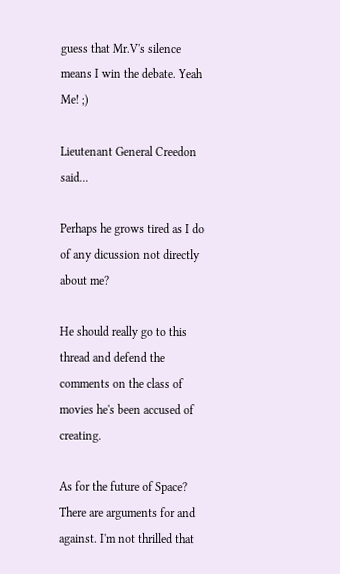guess that Mr.V's silence means I win the debate. Yeah Me! ;)

Lieutenant General Creedon said...

Perhaps he grows tired as I do of any dicussion not directly about me?

He should really go to this thread and defend the comments on the class of movies he's been accused of creating.

As for the future of Space? There are arguments for and against. I'm not thrilled that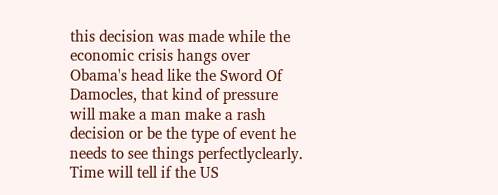this decision was made while the economic crisis hangs over Obama's head like the Sword Of Damocles, that kind of pressure will make a man make a rash decision or be the type of event he needs to see things perfectlyclearly. Time will tell if the US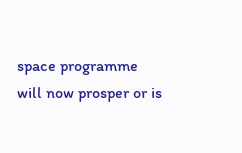space programme will now prosper or is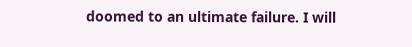doomed to an ultimate failure. I will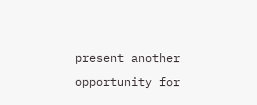present another opportunity for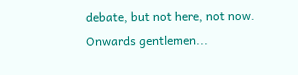debate, but not here, not now. Onwards gentlemen...